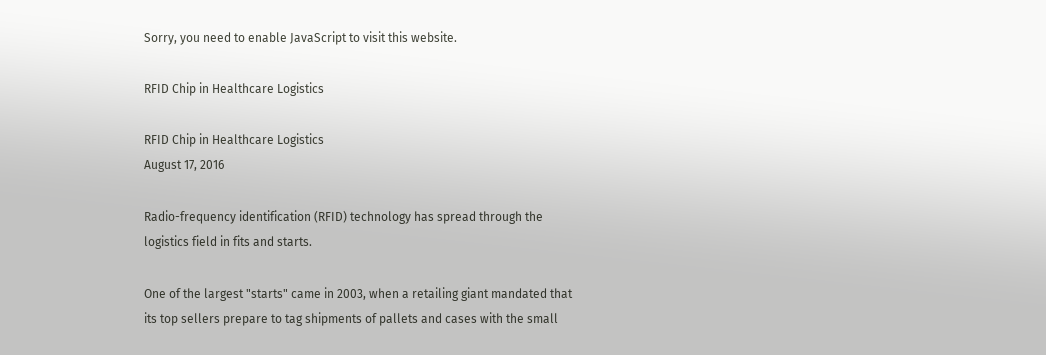Sorry, you need to enable JavaScript to visit this website.

RFID Chip in Healthcare Logistics

RFID Chip in Healthcare Logistics
August 17, 2016

Radio-frequency identification (RFID) technology has spread through the logistics field in fits and starts.

One of the largest "starts" came in 2003, when a retailing giant mandated that its top sellers prepare to tag shipments of pallets and cases with the small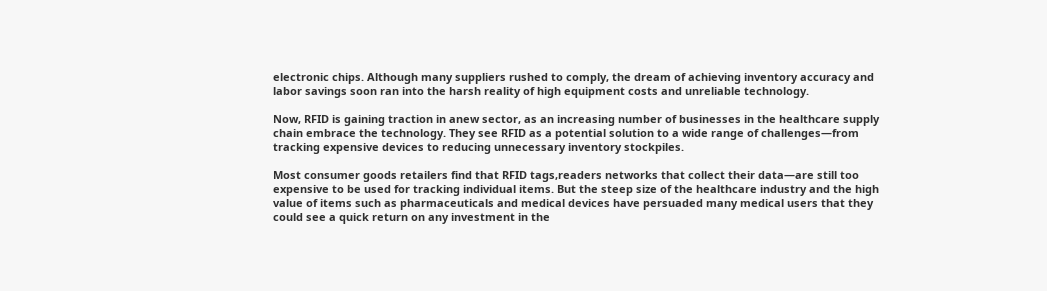electronic chips. Although many suppliers rushed to comply, the dream of achieving inventory accuracy and labor savings soon ran into the harsh reality of high equipment costs and unreliable technology.

Now, RFID is gaining traction in anew sector, as an increasing number of businesses in the healthcare supply chain embrace the technology. They see RFID as a potential solution to a wide range of challenges—from tracking expensive devices to reducing unnecessary inventory stockpiles.

Most consumer goods retailers find that RFID tags,readers networks that collect their data—are still too expensive to be used for tracking individual items. But the steep size of the healthcare industry and the high value of items such as pharmaceuticals and medical devices have persuaded many medical users that they could see a quick return on any investment in the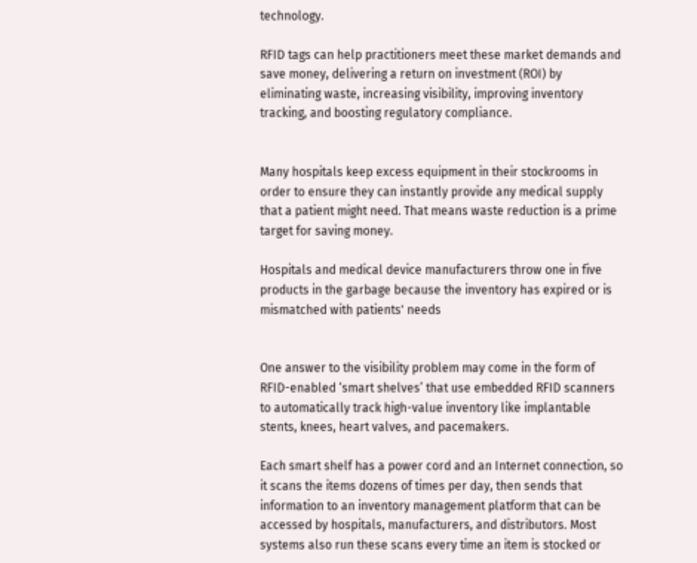technology.

RFID tags can help practitioners meet these market demands and save money, delivering a return on investment (ROI) by eliminating waste, increasing visibility, improving inventory tracking, and boosting regulatory compliance.


Many hospitals keep excess equipment in their stockrooms in order to ensure they can instantly provide any medical supply that a patient might need. That means waste reduction is a prime target for saving money.

Hospitals and medical device manufacturers throw one in five products in the garbage because the inventory has expired or is mismatched with patients' needs


One answer to the visibility problem may come in the form of RFID-enabled ‘smart shelves’ that use embedded RFID scanners to automatically track high-value inventory like implantable stents, knees, heart valves, and pacemakers.

Each smart shelf has a power cord and an Internet connection, so it scans the items dozens of times per day, then sends that information to an inventory management platform that can be accessed by hospitals, manufacturers, and distributors. Most systems also run these scans every time an item is stocked or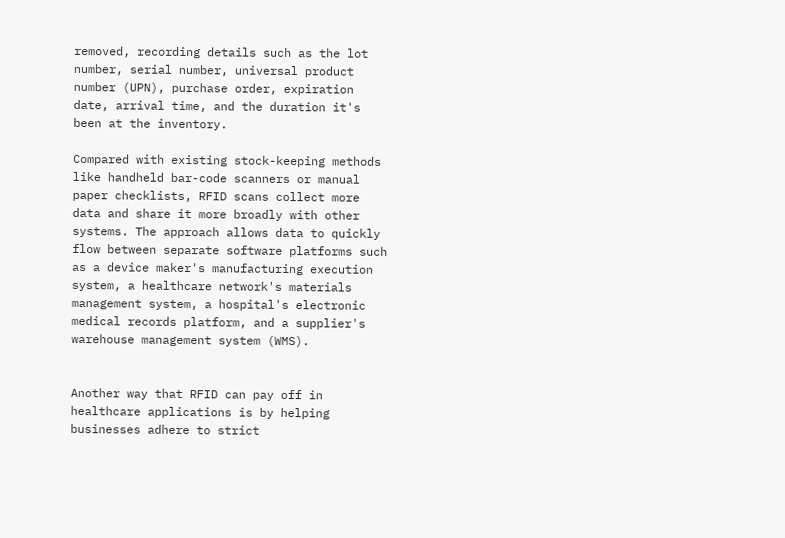removed, recording details such as the lot number, serial number, universal product number (UPN), purchase order, expiration date, arrival time, and the duration it's been at the inventory.

Compared with existing stock-keeping methods like handheld bar-code scanners or manual paper checklists, RFID scans collect more data and share it more broadly with other systems. The approach allows data to quickly flow between separate software platforms such as a device maker's manufacturing execution system, a healthcare network's materials management system, a hospital's electronic medical records platform, and a supplier's warehouse management system (WMS).


Another way that RFID can pay off in healthcare applications is by helping businesses adhere to strict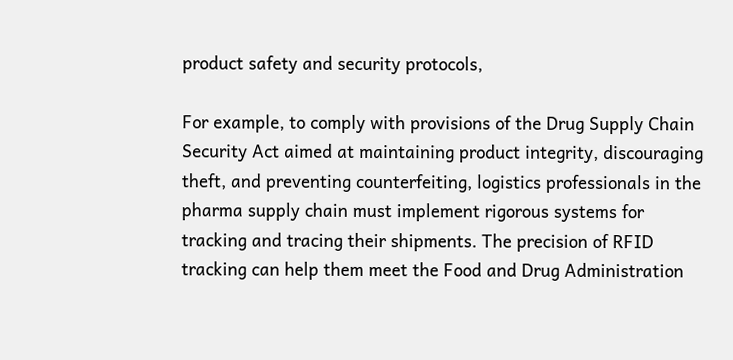product safety and security protocols,

For example, to comply with provisions of the Drug Supply Chain Security Act aimed at maintaining product integrity, discouraging theft, and preventing counterfeiting, logistics professionals in the pharma supply chain must implement rigorous systems for tracking and tracing their shipments. The precision of RFID tracking can help them meet the Food and Drug Administration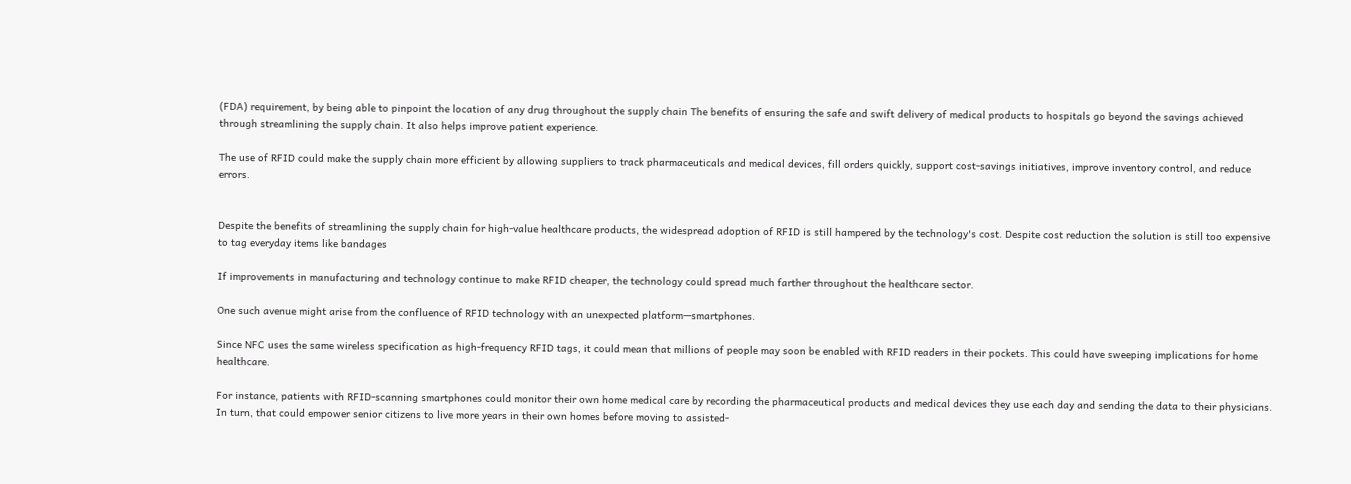(FDA) requirement, by being able to pinpoint the location of any drug throughout the supply chain The benefits of ensuring the safe and swift delivery of medical products to hospitals go beyond the savings achieved through streamlining the supply chain. It also helps improve patient experience.

The use of RFID could make the supply chain more efficient by allowing suppliers to track pharmaceuticals and medical devices, fill orders quickly, support cost-savings initiatives, improve inventory control, and reduce errors.


Despite the benefits of streamlining the supply chain for high-value healthcare products, the widespread adoption of RFID is still hampered by the technology's cost. Despite cost reduction the solution is still too expensive to tag everyday items like bandages

If improvements in manufacturing and technology continue to make RFID cheaper, the technology could spread much farther throughout the healthcare sector.

One such avenue might arise from the confluence of RFID technology with an unexpected platform—smartphones.

Since NFC uses the same wireless specification as high-frequency RFID tags, it could mean that millions of people may soon be enabled with RFID readers in their pockets. This could have sweeping implications for home healthcare.

For instance, patients with RFID-scanning smartphones could monitor their own home medical care by recording the pharmaceutical products and medical devices they use each day and sending the data to their physicians. In turn, that could empower senior citizens to live more years in their own homes before moving to assisted-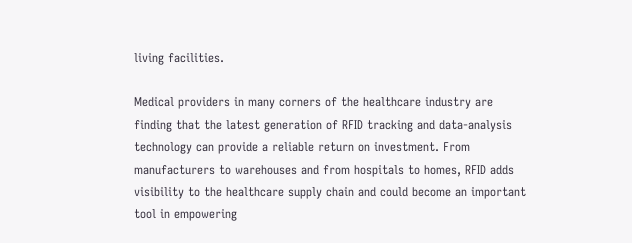living facilities.

Medical providers in many corners of the healthcare industry are finding that the latest generation of RFID tracking and data-analysis technology can provide a reliable return on investment. From manufacturers to warehouses and from hospitals to homes, RFID adds visibility to the healthcare supply chain and could become an important tool in empowering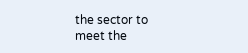the sector to meet the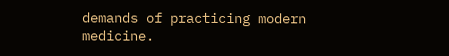demands of practicing modern medicine.